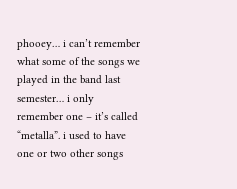phooey… i can’t remember what some of the songs we played in the band last semester… i only remember one – it’s called “metalla”. i used to have one or two other songs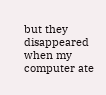but they disappeared when my computer ate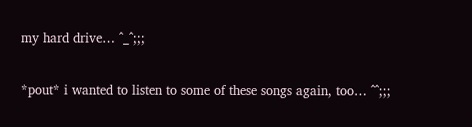my hard drive… ^_^;;;

*pout* i wanted to listen to some of these songs again, too… ^^;;;